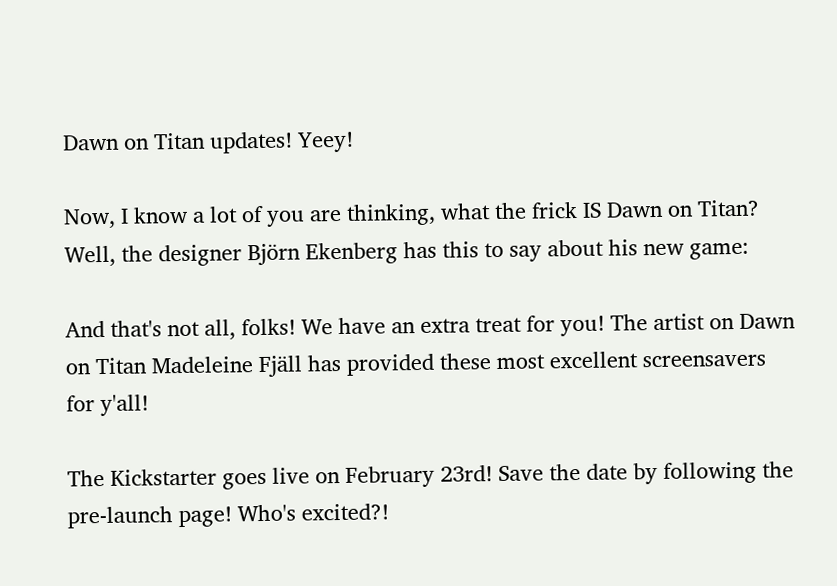Dawn on Titan updates! Yeey!

Now, I know a lot of you are thinking, what the frick IS Dawn on Titan? Well, the designer Björn Ekenberg has this to say about his new game:

And that's not all, folks! We have an extra treat for you! The artist on Dawn on Titan Madeleine Fjäll has provided these most excellent screensavers for y'all!

The Kickstarter goes live on February 23rd! Save the date by following the pre-launch page! Who's excited?!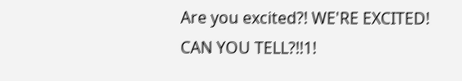Are you excited?! WE'RE EXCITED! CAN YOU TELL?!!1!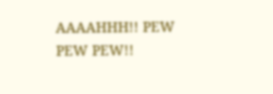AAAAHHH!! PEW PEW PEW!!